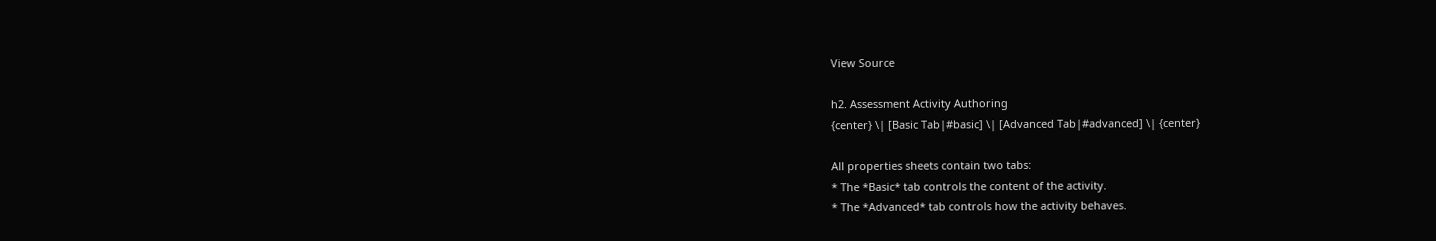View Source

h2. Assessment Activity Authoring
{center} \| [Basic Tab|#basic] \| [Advanced Tab|#advanced] \| {center}

All properties sheets contain two tabs:
* The *Basic* tab controls the content of the activity.
* The *Advanced* tab controls how the activity behaves.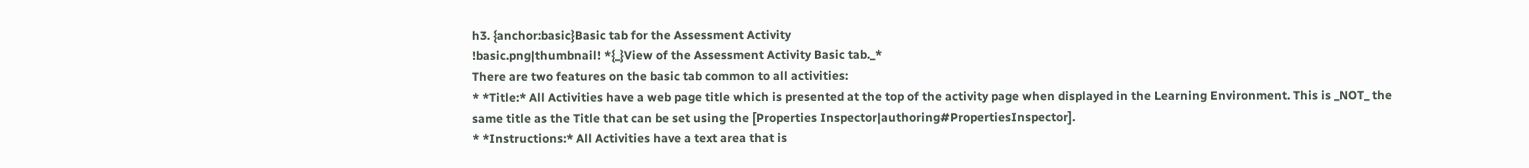h3. {anchor:basic}Basic tab for the Assessment Activity
!basic.png|thumbnail! *{_}View of the Assessment Activity Basic tab._*
There are two features on the basic tab common to all activities:
* *Title:* All Activities have a web page title which is presented at the top of the activity page when displayed in the Learning Environment. This is _NOT_ the same title as the Title that can be set using the [Properties Inspector|authoring#PropertiesInspector].
* *Instructions:* All Activities have a text area that is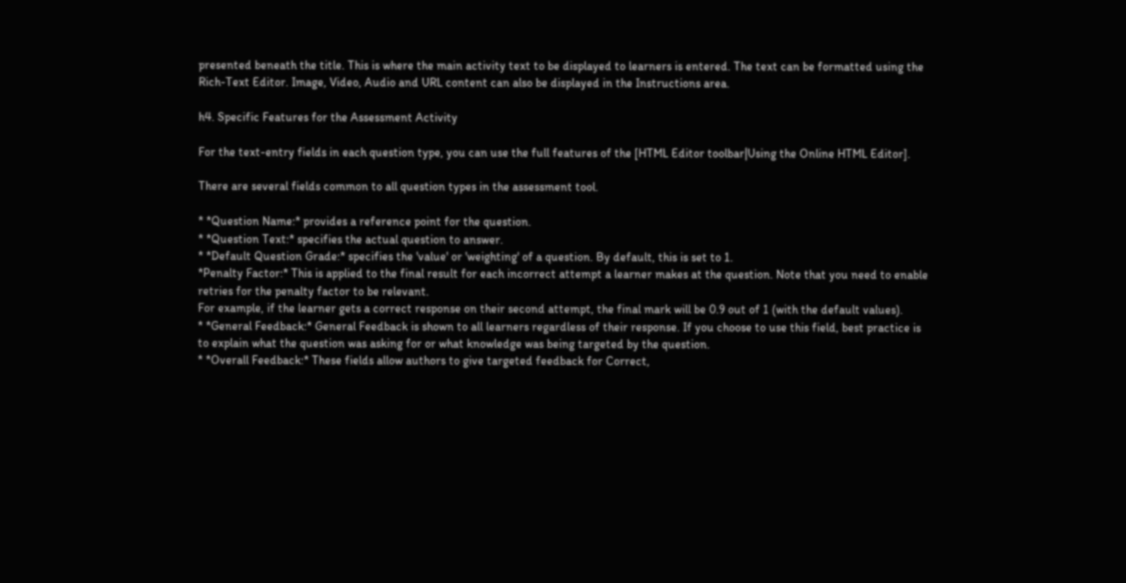presented beneath the title. This is where the main activity text to be displayed to learners is entered. The text can be formatted using the Rich-Text Editor. Image, Video, Audio and URL content can also be displayed in the Instructions area.

h4. Specific Features for the Assessment Activity

For the text-entry fields in each question type, you can use the full features of the [HTML Editor toolbar|Using the Online HTML Editor].

There are several fields common to all question types in the assessment tool.

* *Question Name:* provides a reference point for the question.
* *Question Text:* specifies the actual question to answer.
* *Default Question Grade:* specifies the 'value' or 'weighting' of a question. By default, this is set to 1.
*Penalty Factor:* This is applied to the final result for each incorrect attempt a learner makes at the question. Note that you need to enable retries for the penalty factor to be relevant.
For example, if the learner gets a correct response on their second attempt, the final mark will be 0.9 out of 1 (with the default values).
* *General Feedback:* General Feedback is shown to all learners regardless of their response. If you choose to use this field, best practice is to explain what the question was asking for or what knowledge was being targeted by the question.
* *Overall Feedback:* These fields allow authors to give targeted feedback for Correct,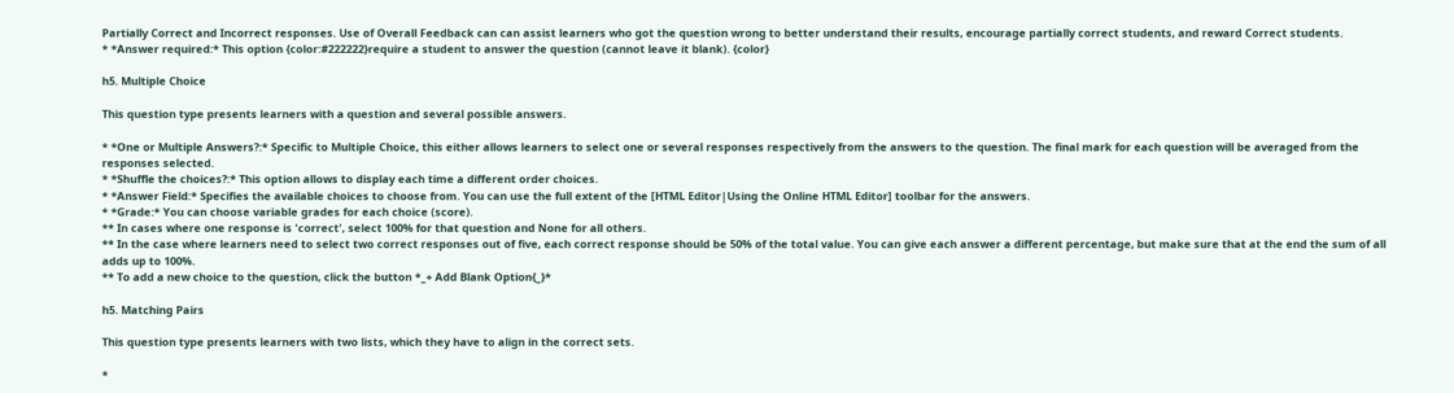Partially Correct and Incorrect responses. Use of Overall Feedback can can assist learners who got the question wrong to better understand their results, encourage partially correct students, and reward Correct students.
* *Answer required:* This option {color:#222222}require a student to answer the question (cannot leave it blank). {color}

h5. Multiple Choice

This question type presents learners with a question and several possible answers.

* *One or Multiple Answers?:* Specific to Multiple Choice, this either allows learners to select one or several responses respectively from the answers to the question. The final mark for each question will be averaged from the responses selected.
* *Shuffle the choices?:* This option allows to display each time a different order choices.
* *Answer Field:* Specifies the available choices to choose from. You can use the full extent of the [HTML Editor|Using the Online HTML Editor] toolbar for the answers.
* *Grade:* You can choose variable grades for each choice (score).
** In cases where one response is 'correct', select 100% for that question and None for all others.
** In the case where learners need to select two correct responses out of five, each correct response should be 50% of the total value. You can give each answer a different percentage, but make sure that at the end the sum of all adds up to 100%.
** To add a new choice to the question, click the button *_+ Add Blank Option{_}*

h5. Matching Pairs

This question type presents learners with two lists, which they have to align in the correct sets.

*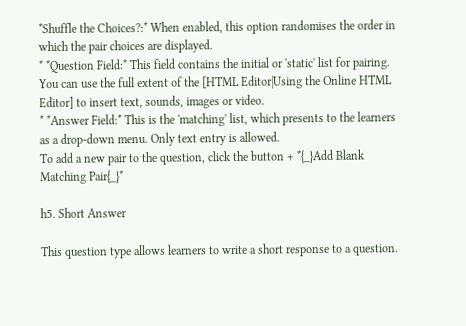*Shuffle the Choices?:* When enabled, this option randomises the order in which the pair choices are displayed.
* *Question Field:* This field contains the initial or 'static' list for pairing. You can use the full extent of the [HTML Editor|Using the Online HTML Editor] to insert text, sounds, images or video.
* *Answer Field:* This is the 'matching' list, which presents to the learners as a drop-down menu. Only text entry is allowed.
To add a new pair to the question, click the button + *{_}Add Blank Matching Pair{_}*

h5. Short Answer

This question type allows learners to write a short response to a question.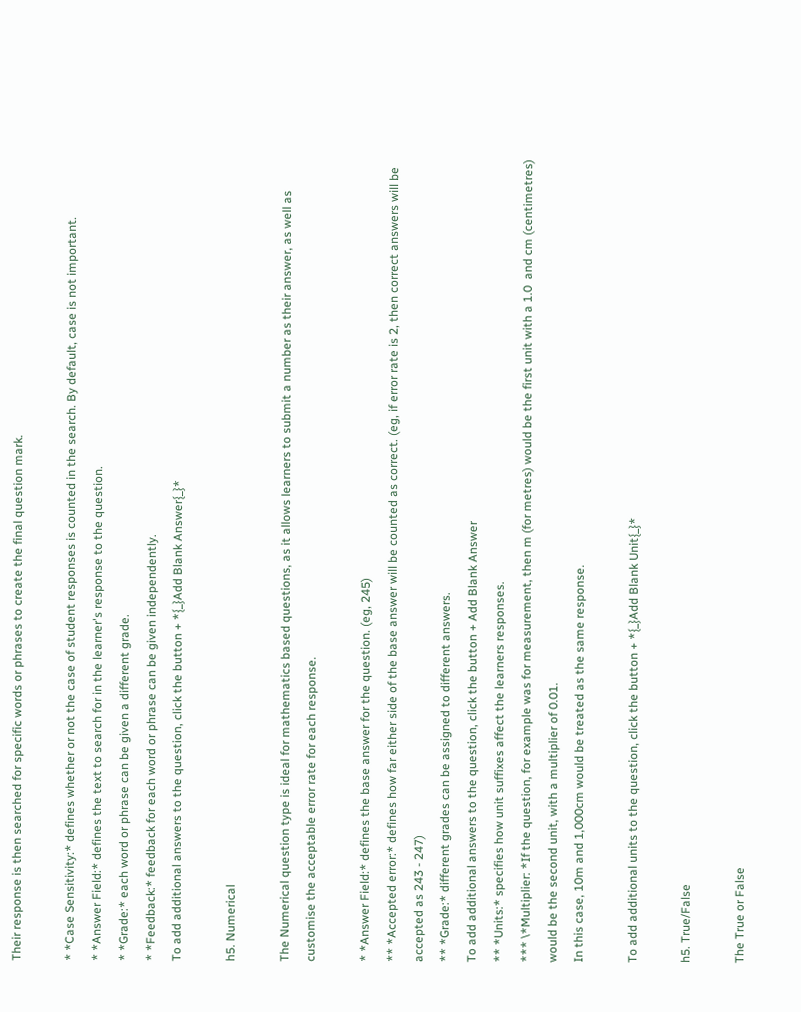Their response is then searched for specific words or phrases to create the final question mark.

* *Case Sensitivity:* defines whether or not the case of student responses is counted in the search. By default, case is not important.
* *Answer Field:* defines the text to search for in the learner's response to the question.
* *Grade:* each word or phrase can be given a different grade.
* *Feedback:* feedback for each word or phrase can be given independently.
To add additional answers to the question, click the button + *{_}Add Blank Answer{_}*

h5. Numerical

The Numerical question type is ideal for mathematics based questions, as it allows learners to submit a number as their answer, as well as customise the acceptable error rate for each response.

* *Answer Field:* defines the base answer for the question. (eg, 245)
** *Accepted error:* defines how far either side of the base answer will be counted as correct. (eg, if error rate is 2, then correct answers will be accepted as 243 - 247)
** *Grade:* different grades can be assigned to different answers.
To add additional answers to the question, click the button + Add Blank Answer
** *Units:* specifies how unit suffixes affect the learners responses.
*** \*Multiplier: *If the question, for example was for measurement, then m (for metres) would be the first unit with a 1.0  and cm (centimetres) would be the second unit, with a multiplier of 0.01.
In this case, 10m and 1,000cm would be treated as the same response.

To add additional units to the question, click the button + *{_}Add Blank Unit{_}*

h5. True/False

The True or False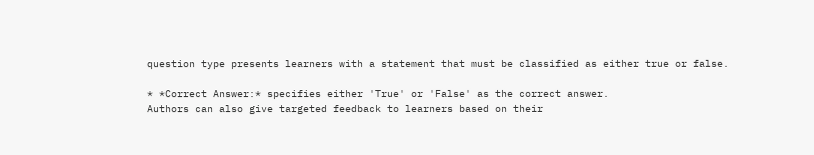question type presents learners with a statement that must be classified as either true or false.

* *Correct Answer:* specifies either 'True' or 'False' as the correct answer.
Authors can also give targeted feedback to learners based on their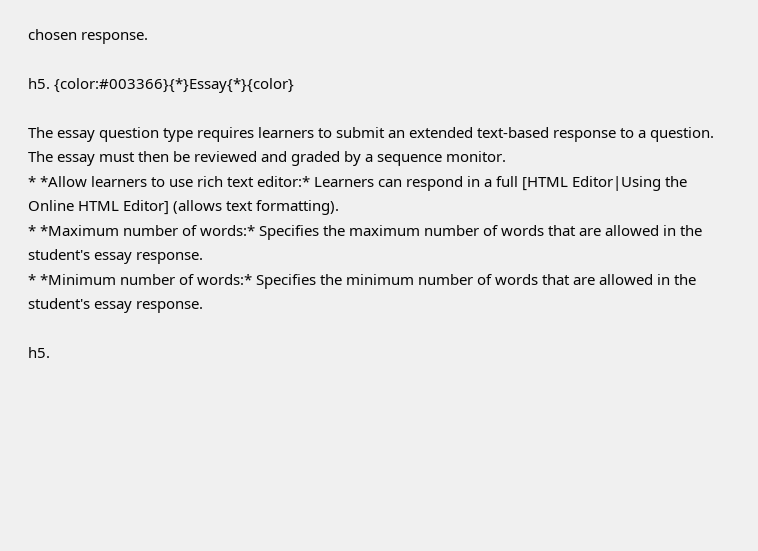chosen response.

h5. {color:#003366}{*}Essay{*}{color}

The essay question type requires learners to submit an extended text-based response to a question.
The essay must then be reviewed and graded by a sequence monitor.
* *Allow learners to use rich text editor:* Learners can respond in a full [HTML Editor|Using the Online HTML Editor] (allows text formatting).
* *Maximum number of words:* Specifies the maximum number of words that are allowed in the student's essay response.
* *Minimum number of words:* Specifies the minimum number of words that are allowed in the student's essay response.

h5.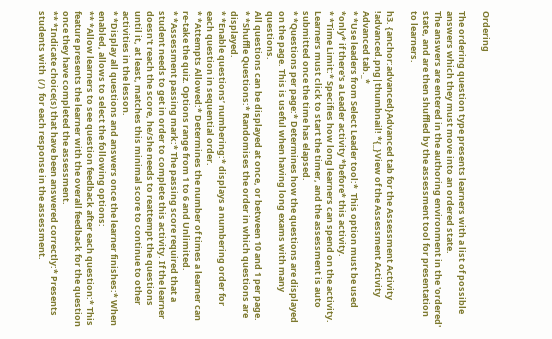Ordering

The ordering question type presents learners with a list of possible answers which they must move into an ordered state.
The answers are entered in the authoring environment in the 'ordered' state, and are then shuffled by the assessment tool for presentation to learners.

h3. {anchor:advanced}Advanced tab for the Assessment Activity
!advanced.png|thumbnail! *{_}View of the Assessment Activity Advanced tab._*
* *Use leaders from Select Leader tool:*  This option must be used *only* if there's a Leader activity *before* this activity.
* *Time Limit:* Specifies how long learners can spend on the activity. Learners must click to start the timer, and the assessment is auto submitted once the time has elapsed.
* *Questions per page:* Determines how the questions are displayed on the page. This is useful when having long exams with many questions.
All questions can be displayed at once, or between 10 and 1 per page.
* *Shuffle Questions:* Randomises the order in which questions are displayed.
* *Enable questions’ numbering:* displays a numbering order for each question in sequential order.
* *Attempts Allowed:* Determines the number of times a learner can re-take the quiz. Options range from 1 to 6 and Unlimited.
* *Assessment passing mark:* The passing score required that a student needs to get in order to complete this activity. If the learner doesn't reach the score, he/she needs to reattempt the questions until it, at least, matches this minimal score to continue to other activities in the lesson.
* *Display all questions and answers once the learner finishes:* When enabled, allows to select the following options:
** *Allow learners to see question feedback after each question:* This feature presents the learner with the overall feedback for the question once they have completed the assessment.
** *Indicate choice(s) that have been answered correctly:* Presents students with  (/)  for each response in the assessment.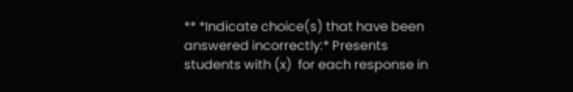** *Indicate choice(s) that have been answered incorrectly:* Presents students with (x)  for each response in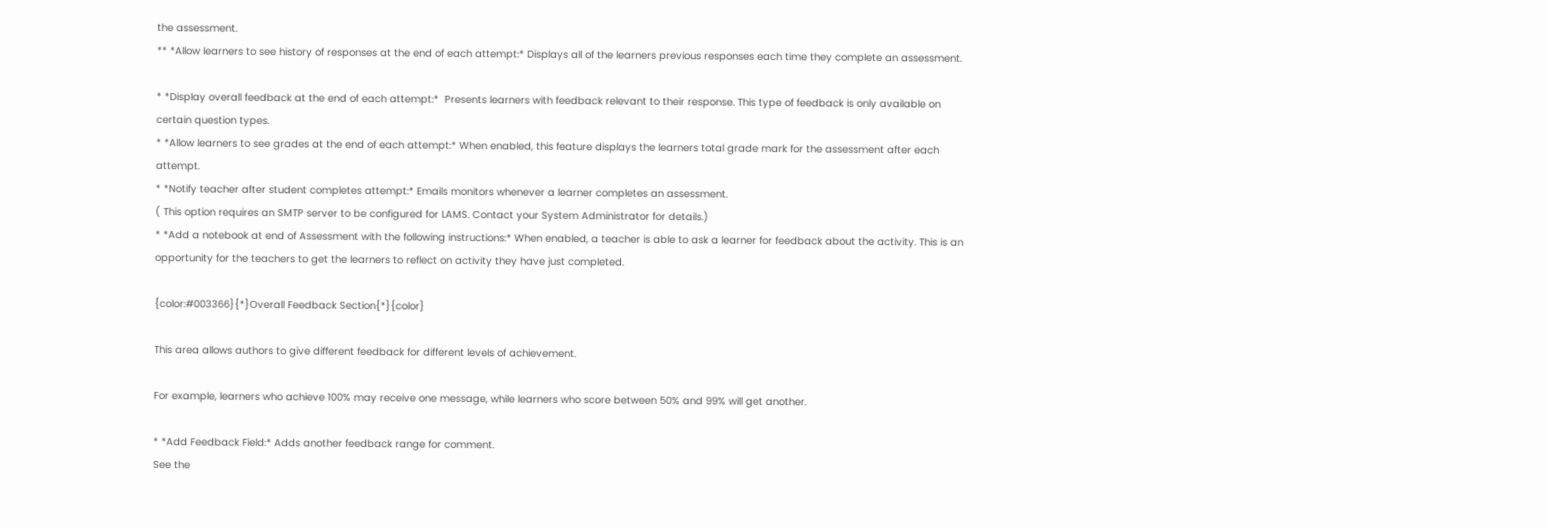the assessment.
** *Allow learners to see history of responses at the end of each attempt:* Displays all of the learners previous responses each time they complete an assessment.

* *Display overall feedback at the end of each attempt:*  Presents learners with feedback relevant to their response. This type of feedback is only available on certain question types.
* *Allow learners to see grades at the end of each attempt:* When enabled, this feature displays the learners total grade mark for the assessment after each attempt.
* *Notify teacher after student completes attempt:* Emails monitors whenever a learner completes an assessment.
( This option requires an SMTP server to be configured for LAMS. Contact your System Administrator for details.)
* *Add a notebook at end of Assessment with the following instructions:* When enabled, a teacher is able to ask a learner for feedback about the activity. This is an opportunity for the teachers to get the learners to reflect on activity they have just completed.

{color:#003366}{*}Overall Feedback Section{*}{color}

This area allows authors to give different feedback for different levels of achievement.

For example, learners who achieve 100% may receive one message, while learners who score between 50% and 99% will get another.

* *Add Feedback Field:* Adds another feedback range for comment.
See the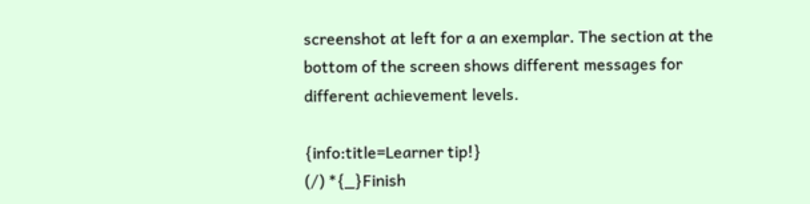screenshot at left for a an exemplar. The section at the bottom of the screen shows different messages for different achievement levels.

{info:title=Learner tip!}
(/) *{_}Finish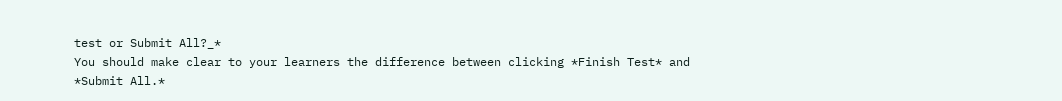test or Submit All?_*
You should make clear to your learners the difference between clicking *Finish Test* and *Submit All.*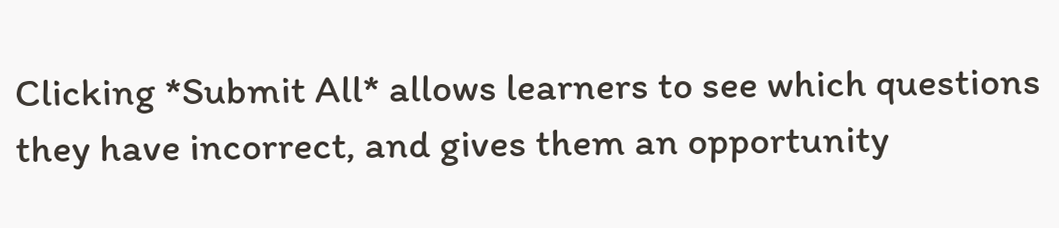Clicking *Submit All* allows learners to see which questions they have incorrect, and gives them an opportunity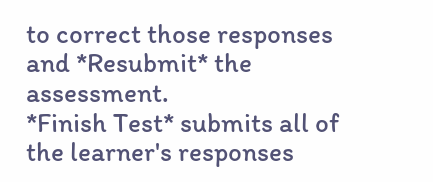to correct those responses and *Resubmit* the assessment.
*Finish Test* submits all of the learner's responses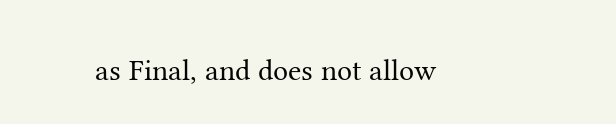as Final, and does not allow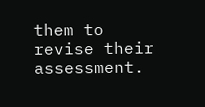them to revise their assessment.